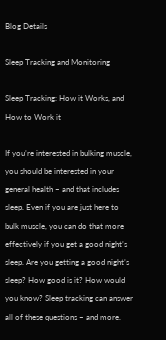Blog Details

Sleep Tracking and Monitoring

Sleep Tracking: How it Works, and How to Work it

If you’re interested in bulking muscle, you should be interested in your general health – and that includes sleep. Even if you are just here to bulk muscle, you can do that more effectively if you get a good night’s sleep. Are you getting a good night’s sleep? How good is it? How would you know? Sleep tracking can answer all of these questions – and more.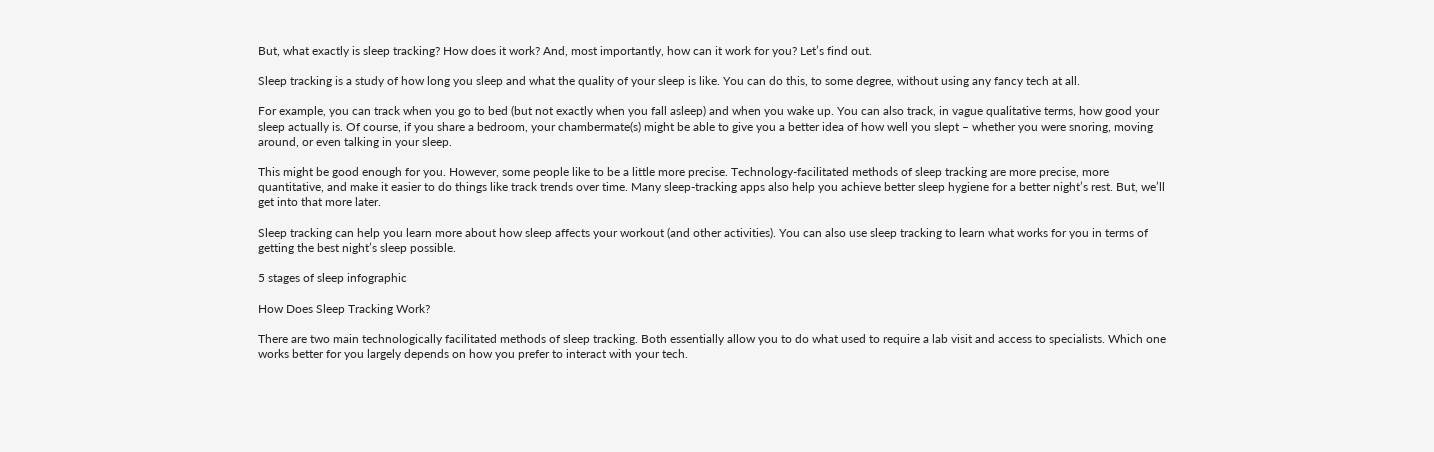But, what exactly is sleep tracking? How does it work? And, most importantly, how can it work for you? Let’s find out.

Sleep tracking is a study of how long you sleep and what the quality of your sleep is like. You can do this, to some degree, without using any fancy tech at all.

For example, you can track when you go to bed (but not exactly when you fall asleep) and when you wake up. You can also track, in vague qualitative terms, how good your sleep actually is. Of course, if you share a bedroom, your chambermate(s) might be able to give you a better idea of how well you slept – whether you were snoring, moving around, or even talking in your sleep.

This might be good enough for you. However, some people like to be a little more precise. Technology-facilitated methods of sleep tracking are more precise, more quantitative, and make it easier to do things like track trends over time. Many sleep-tracking apps also help you achieve better sleep hygiene for a better night’s rest. But, we’ll get into that more later.

Sleep tracking can help you learn more about how sleep affects your workout (and other activities). You can also use sleep tracking to learn what works for you in terms of getting the best night’s sleep possible.

5 stages of sleep infographic

How Does Sleep Tracking Work?

There are two main technologically facilitated methods of sleep tracking. Both essentially allow you to do what used to require a lab visit and access to specialists. Which one works better for you largely depends on how you prefer to interact with your tech.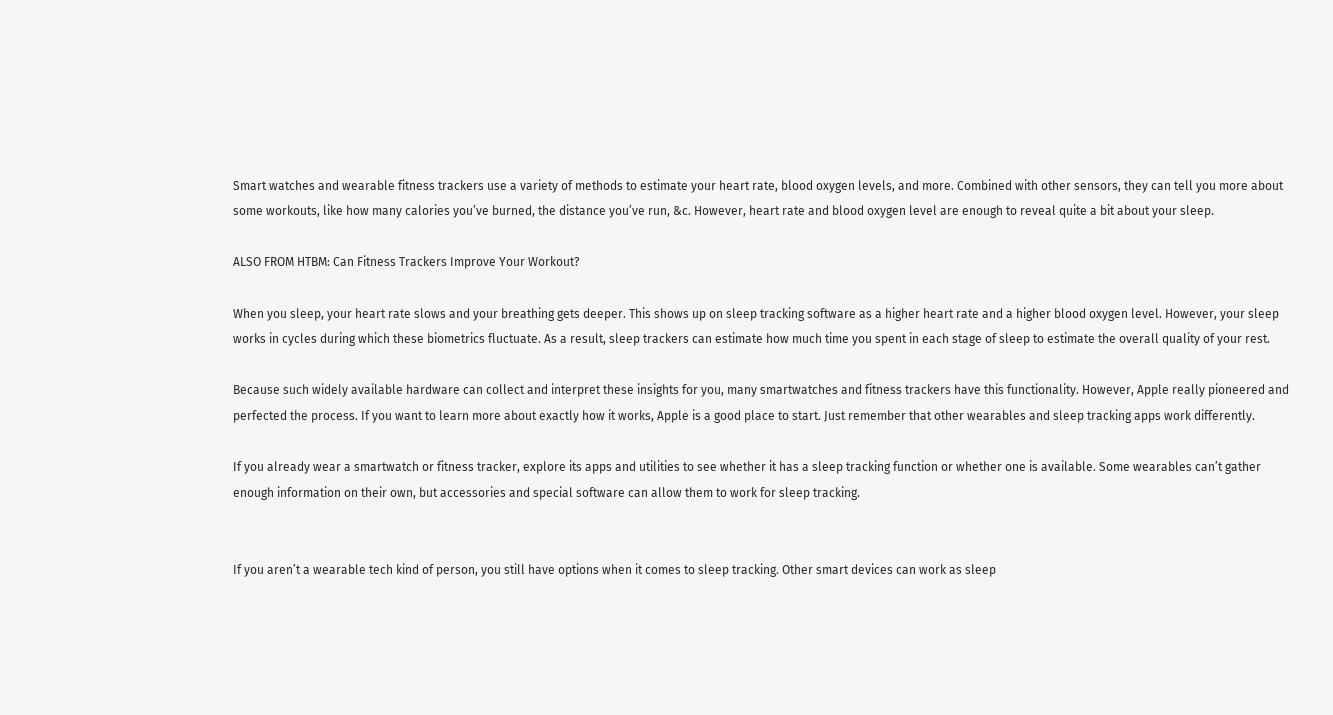Smart watches and wearable fitness trackers use a variety of methods to estimate your heart rate, blood oxygen levels, and more. Combined with other sensors, they can tell you more about some workouts, like how many calories you’ve burned, the distance you’ve run, &c. However, heart rate and blood oxygen level are enough to reveal quite a bit about your sleep.

ALSO FROM HTBM: Can Fitness Trackers Improve Your Workout?

When you sleep, your heart rate slows and your breathing gets deeper. This shows up on sleep tracking software as a higher heart rate and a higher blood oxygen level. However, your sleep works in cycles during which these biometrics fluctuate. As a result, sleep trackers can estimate how much time you spent in each stage of sleep to estimate the overall quality of your rest.

Because such widely available hardware can collect and interpret these insights for you, many smartwatches and fitness trackers have this functionality. However, Apple really pioneered and perfected the process. If you want to learn more about exactly how it works, Apple is a good place to start. Just remember that other wearables and sleep tracking apps work differently.

If you already wear a smartwatch or fitness tracker, explore its apps and utilities to see whether it has a sleep tracking function or whether one is available. Some wearables can’t gather enough information on their own, but accessories and special software can allow them to work for sleep tracking.


If you aren’t a wearable tech kind of person, you still have options when it comes to sleep tracking. Other smart devices can work as sleep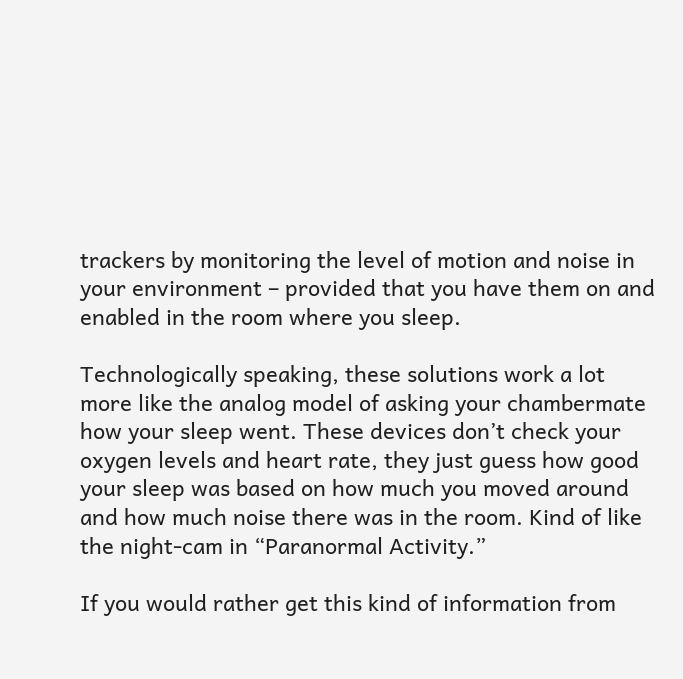trackers by monitoring the level of motion and noise in your environment – provided that you have them on and enabled in the room where you sleep.

Technologically speaking, these solutions work a lot more like the analog model of asking your chambermate how your sleep went. These devices don’t check your oxygen levels and heart rate, they just guess how good your sleep was based on how much you moved around and how much noise there was in the room. Kind of like the night-cam in “Paranormal Activity.”

If you would rather get this kind of information from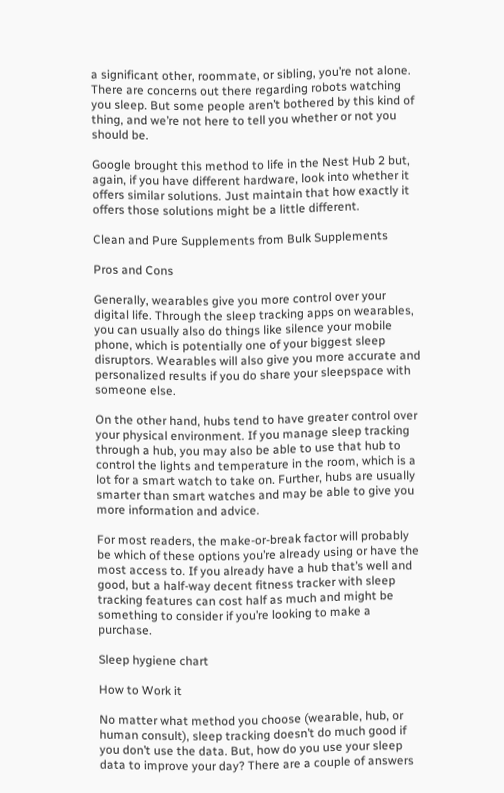a significant other, roommate, or sibling, you’re not alone. There are concerns out there regarding robots watching you sleep. But some people aren’t bothered by this kind of thing, and we’re not here to tell you whether or not you should be.

Google brought this method to life in the Nest Hub 2 but, again, if you have different hardware, look into whether it offers similar solutions. Just maintain that how exactly it offers those solutions might be a little different.

Clean and Pure Supplements from Bulk Supplements

Pros and Cons

Generally, wearables give you more control over your digital life. Through the sleep tracking apps on wearables, you can usually also do things like silence your mobile phone, which is potentially one of your biggest sleep disruptors. Wearables will also give you more accurate and personalized results if you do share your sleepspace with someone else.

On the other hand, hubs tend to have greater control over your physical environment. If you manage sleep tracking through a hub, you may also be able to use that hub to control the lights and temperature in the room, which is a lot for a smart watch to take on. Further, hubs are usually smarter than smart watches and may be able to give you more information and advice.

For most readers, the make-or-break factor will probably be which of these options you’re already using or have the most access to. If you already have a hub that’s well and good, but a half-way decent fitness tracker with sleep tracking features can cost half as much and might be something to consider if you’re looking to make a purchase.

Sleep hygiene chart

How to Work it

No matter what method you choose (wearable, hub, or human consult), sleep tracking doesn’t do much good if you don’t use the data. But, how do you use your sleep data to improve your day? There are a couple of answers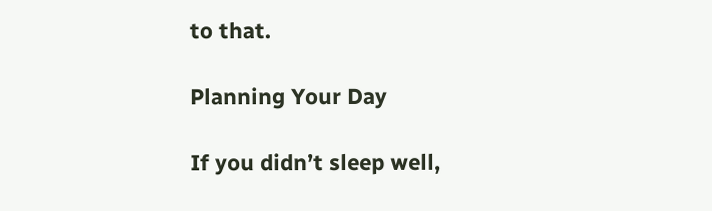to that.

Planning Your Day

If you didn’t sleep well,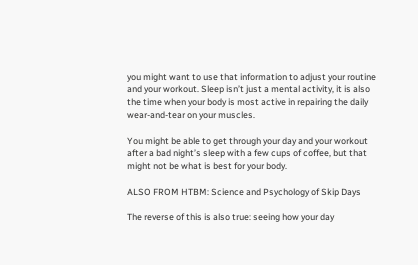you might want to use that information to adjust your routine and your workout. Sleep isn’t just a mental activity, it is also the time when your body is most active in repairing the daily wear-and-tear on your muscles.

You might be able to get through your day and your workout after a bad night’s sleep with a few cups of coffee, but that might not be what is best for your body.

ALSO FROM HTBM: Science and Psychology of Skip Days

The reverse of this is also true: seeing how your day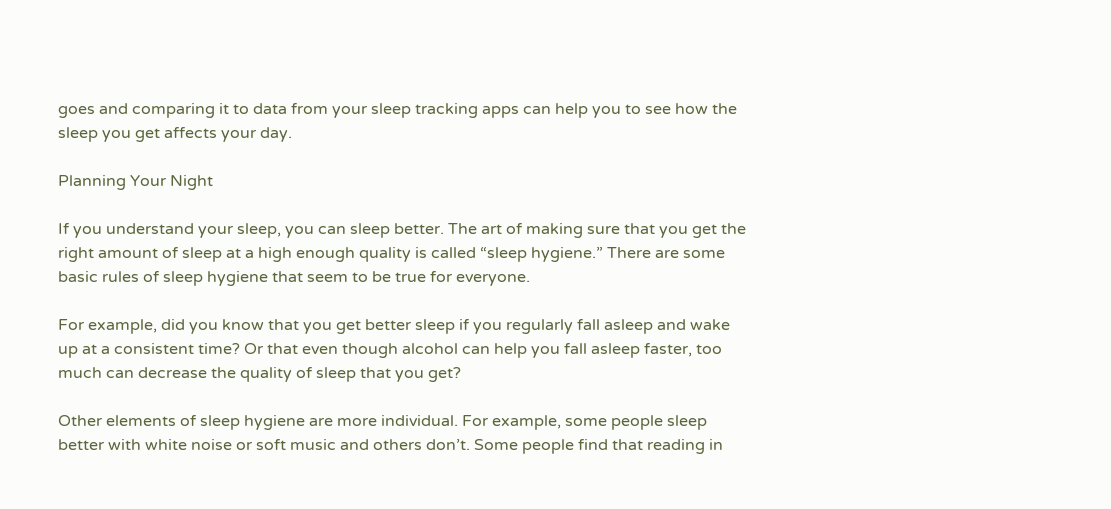goes and comparing it to data from your sleep tracking apps can help you to see how the sleep you get affects your day.

Planning Your Night

If you understand your sleep, you can sleep better. The art of making sure that you get the right amount of sleep at a high enough quality is called “sleep hygiene.” There are some basic rules of sleep hygiene that seem to be true for everyone.

For example, did you know that you get better sleep if you regularly fall asleep and wake up at a consistent time? Or that even though alcohol can help you fall asleep faster, too much can decrease the quality of sleep that you get?

Other elements of sleep hygiene are more individual. For example, some people sleep better with white noise or soft music and others don’t. Some people find that reading in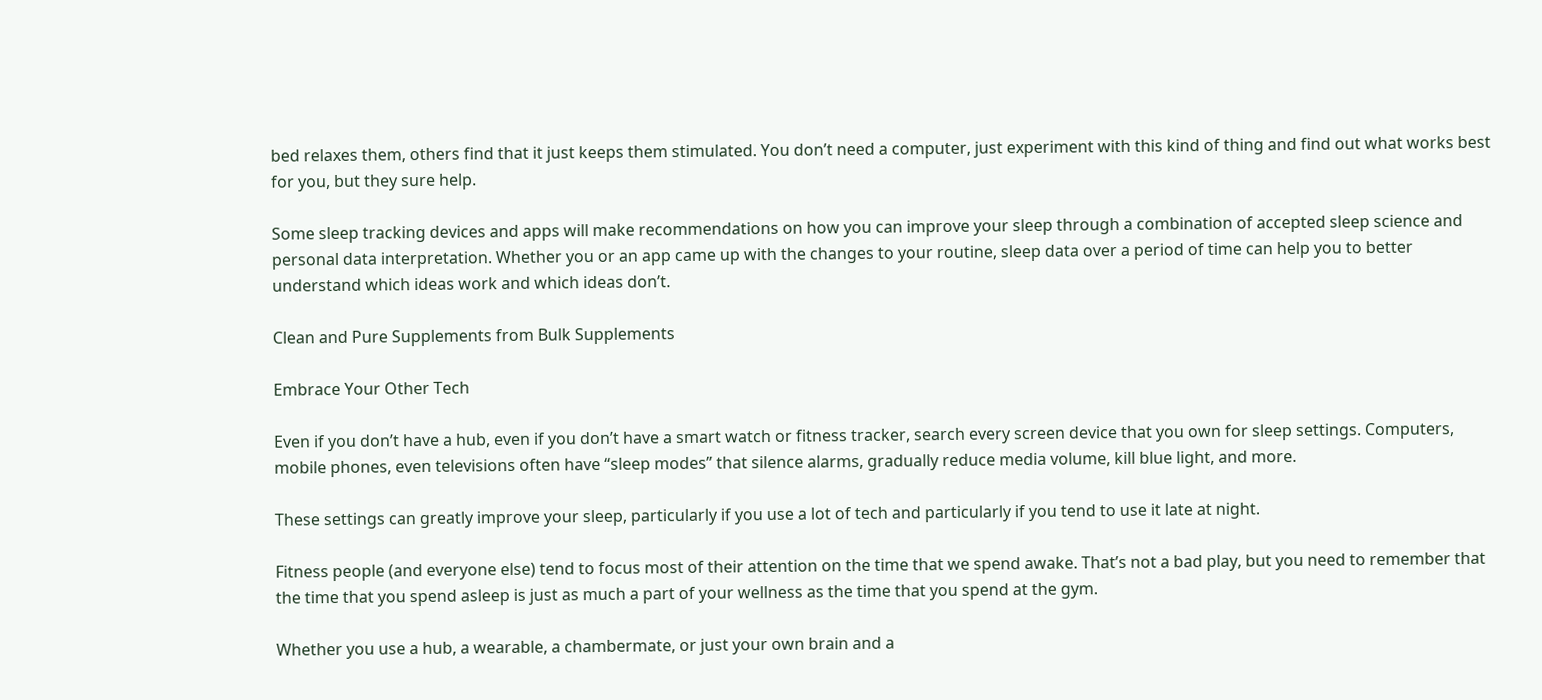bed relaxes them, others find that it just keeps them stimulated. You don’t need a computer, just experiment with this kind of thing and find out what works best for you, but they sure help.

Some sleep tracking devices and apps will make recommendations on how you can improve your sleep through a combination of accepted sleep science and personal data interpretation. Whether you or an app came up with the changes to your routine, sleep data over a period of time can help you to better understand which ideas work and which ideas don’t.

Clean and Pure Supplements from Bulk Supplements

Embrace Your Other Tech

Even if you don’t have a hub, even if you don’t have a smart watch or fitness tracker, search every screen device that you own for sleep settings. Computers, mobile phones, even televisions often have “sleep modes” that silence alarms, gradually reduce media volume, kill blue light, and more.

These settings can greatly improve your sleep, particularly if you use a lot of tech and particularly if you tend to use it late at night.

Fitness people (and everyone else) tend to focus most of their attention on the time that we spend awake. That’s not a bad play, but you need to remember that the time that you spend asleep is just as much a part of your wellness as the time that you spend at the gym.

Whether you use a hub, a wearable, a chambermate, or just your own brain and a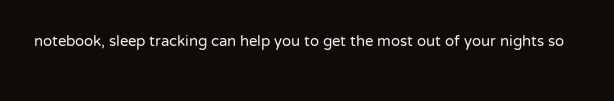notebook, sleep tracking can help you to get the most out of your nights so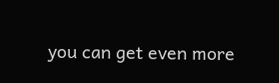you can get even more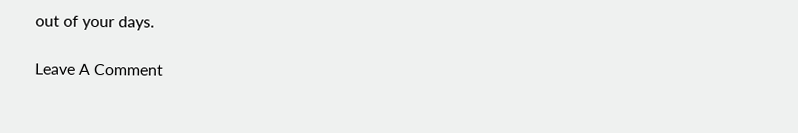out of your days.

Leave A Comment